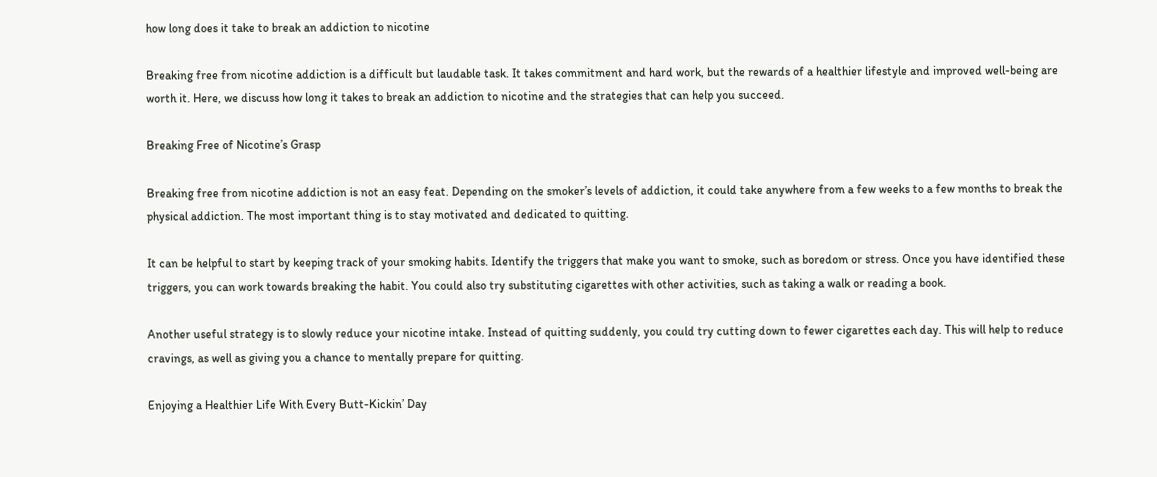how long does it take to break an addiction to nicotine

Breaking free from nicotine addiction is a difficult but laudable task. It takes commitment and hard work, but the rewards of a healthier lifestyle and improved well-being are worth it. Here, we discuss how long it takes to break an addiction to nicotine and the strategies that can help you succeed.

Breaking Free of Nicotine’s Grasp

Breaking free from nicotine addiction is not an easy feat. Depending on the smoker’s levels of addiction, it could take anywhere from a few weeks to a few months to break the physical addiction. The most important thing is to stay motivated and dedicated to quitting.

It can be helpful to start by keeping track of your smoking habits. Identify the triggers that make you want to smoke, such as boredom or stress. Once you have identified these triggers, you can work towards breaking the habit. You could also try substituting cigarettes with other activities, such as taking a walk or reading a book.

Another useful strategy is to slowly reduce your nicotine intake. Instead of quitting suddenly, you could try cutting down to fewer cigarettes each day. This will help to reduce cravings, as well as giving you a chance to mentally prepare for quitting.

Enjoying a Healthier Life With Every Butt-Kickin’ Day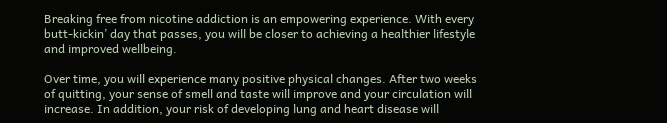Breaking free from nicotine addiction is an empowering experience. With every butt-kickin’ day that passes, you will be closer to achieving a healthier lifestyle and improved wellbeing.

Over time, you will experience many positive physical changes. After two weeks of quitting, your sense of smell and taste will improve and your circulation will increase. In addition, your risk of developing lung and heart disease will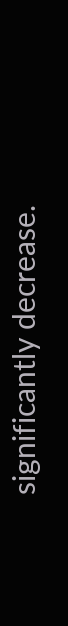significantly decrease.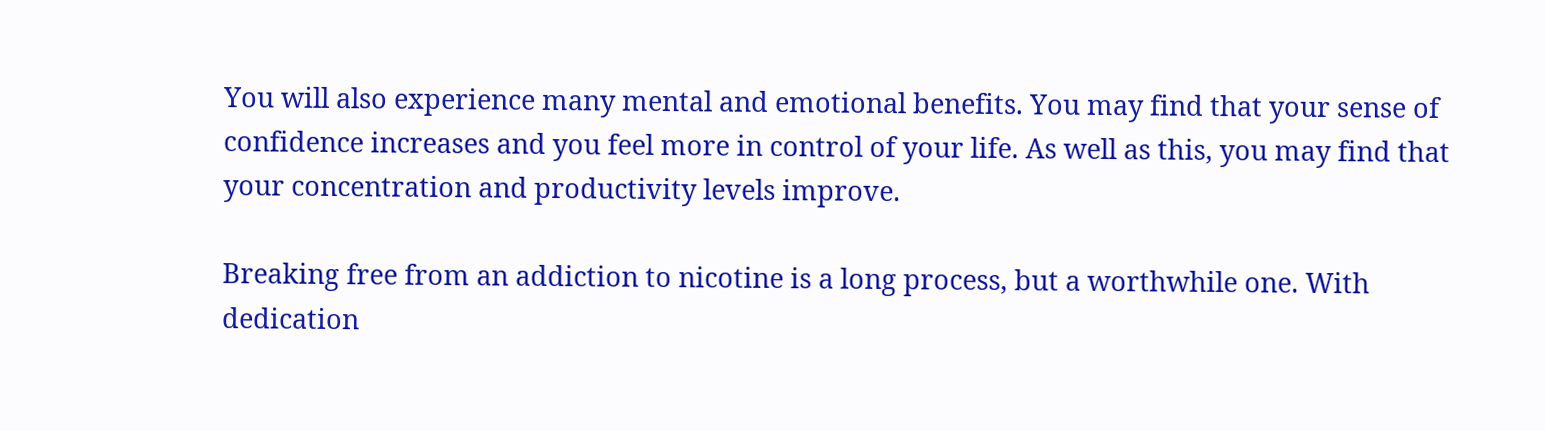You will also experience many mental and emotional benefits. You may find that your sense of confidence increases and you feel more in control of your life. As well as this, you may find that your concentration and productivity levels improve.

Breaking free from an addiction to nicotine is a long process, but a worthwhile one. With dedication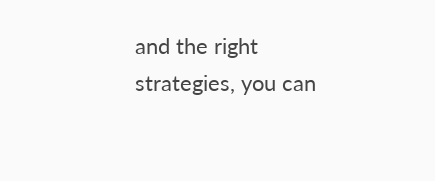and the right strategies, you can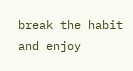break the habit and enjoy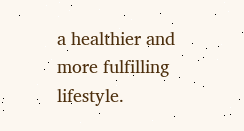a healthier and more fulfilling lifestyle.